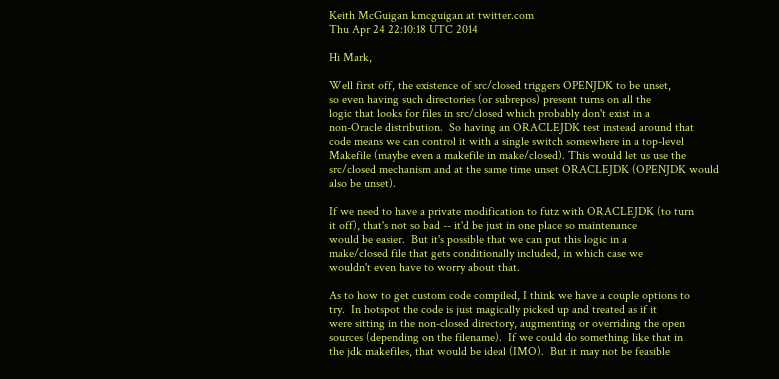Keith McGuigan kmcguigan at twitter.com
Thu Apr 24 22:10:18 UTC 2014

Hi Mark,

Well first off, the existence of src/closed triggers OPENJDK to be unset,
so even having such directories (or subrepos) present turns on all the
logic that looks for files in src/closed which probably don't exist in a
non-Oracle distribution.  So having an ORACLEJDK test instead around that
code means we can control it with a single switch somewhere in a top-level
Makefile (maybe even a makefile in make/closed). This would let us use the
src/closed mechanism and at the same time unset ORACLEJDK (OPENJDK would
also be unset).

If we need to have a private modification to futz with ORACLEJDK (to turn
it off), that's not so bad -- it'd be just in one place so maintenance
would be easier.  But it's possible that we can put this logic in a
make/closed file that gets conditionally included, in which case we
wouldn't even have to worry about that.

As to how to get custom code compiled, I think we have a couple options to
try.  In hotspot the code is just magically picked up and treated as if it
were sitting in the non-closed directory, augmenting or overriding the open
sources (depending on the filename).  If we could do something like that in
the jdk makefiles, that would be ideal (IMO).  But it may not be feasible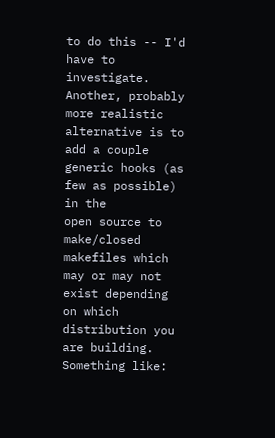to do this -- I'd have to investigate.  Another, probably more realistic
alternative is to add a couple generic hooks (as few as possible) in the
open source to make/closed makefiles which may or may not exist depending
on which distribution you are building.  Something like: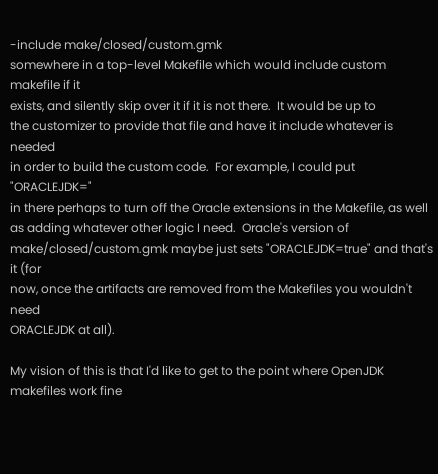-include make/closed/custom.gmk
somewhere in a top-level Makefile which would include custom makefile if it
exists, and silently skip over it if it is not there.  It would be up to
the customizer to provide that file and have it include whatever is needed
in order to build the custom code.  For example, I could put "ORACLEJDK="
in there perhaps to turn off the Oracle extensions in the Makefile, as well
as adding whatever other logic I need.  Oracle's version of
make/closed/custom.gmk maybe just sets "ORACLEJDK=true" and that's it (for
now, once the artifacts are removed from the Makefiles you wouldn't need
ORACLEJDK at all).

My vision of this is that I'd like to get to the point where OpenJDK
makefiles work fine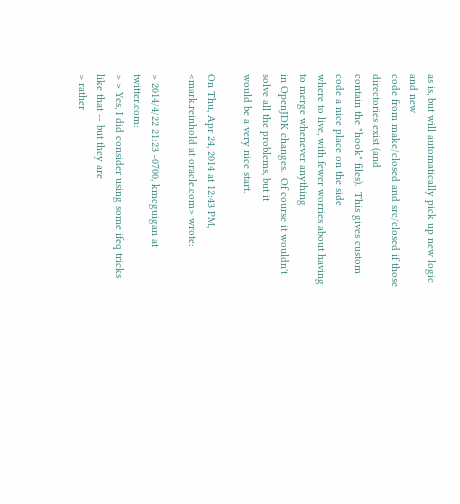as is, but will automatically pick up new logic and new
code from make/closed and src/closed if those directories exist (and
contain the "hook" files).  This gives custom code a nice place on the side
where to live, with fewer worries about having to merge whenever anything
in OpenJDK changes.  Of course it wouldn't solve all the problems, but it
would be a very nice start.

On Thu, Apr 24, 2014 at 12:43 PM, <mark.reinhold at oracle.com> wrote:

> 2014/4/22 21:23 -0700, kmcguigan at twitter.com:
> > Yes, I did consider using some ifeq tricks like that -- but they are
> rather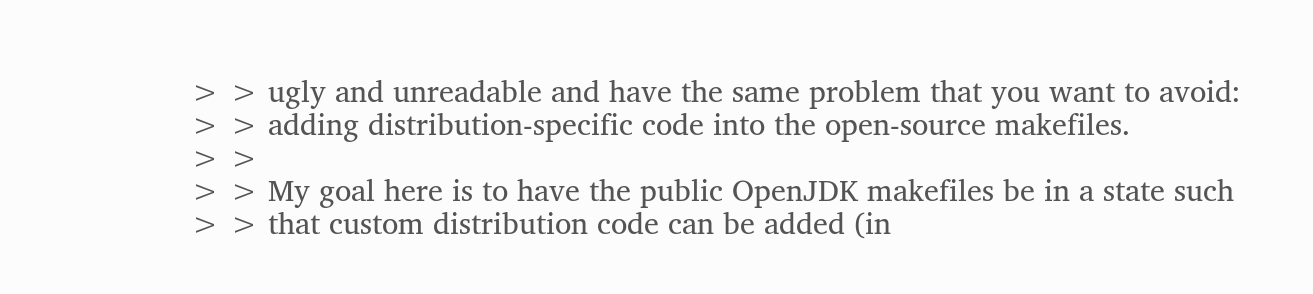> > ugly and unreadable and have the same problem that you want to avoid:
> > adding distribution-specific code into the open-source makefiles.
> >
> > My goal here is to have the public OpenJDK makefiles be in a state such
> > that custom distribution code can be added (in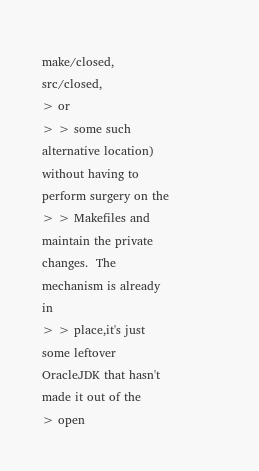make/closed, src/closed,
> or
> > some such alternative location) without having to perform surgery on the
> > Makefiles and maintain the private changes.  The mechanism is already in
> > place,it's just some leftover OracleJDK that hasn't made it out of the
> open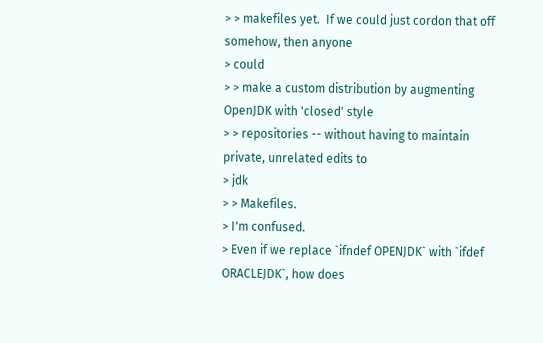> > makefiles yet.  If we could just cordon that off somehow, then anyone
> could
> > make a custom distribution by augmenting OpenJDK with 'closed' style
> > repositories -- without having to maintain private, unrelated edits to
> jdk
> > Makefiles.
> I'm confused.
> Even if we replace `ifndef OPENJDK` with `ifdef ORACLEJDK`, how does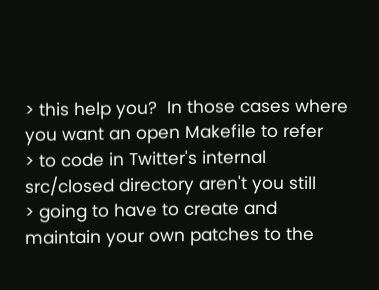> this help you?  In those cases where you want an open Makefile to refer
> to code in Twitter's internal src/closed directory aren't you still
> going to have to create and maintain your own patches to the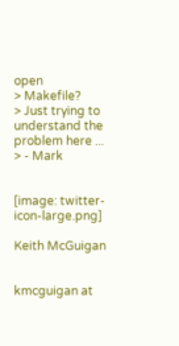open
> Makefile?
> Just trying to understand the problem here ...
> - Mark


[image: twitter-icon-large.png]

Keith McGuigan


kmcguigan at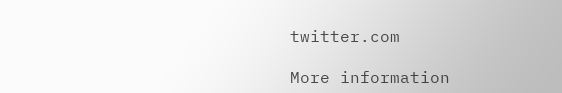twitter.com

More information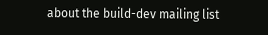about the build-dev mailing list